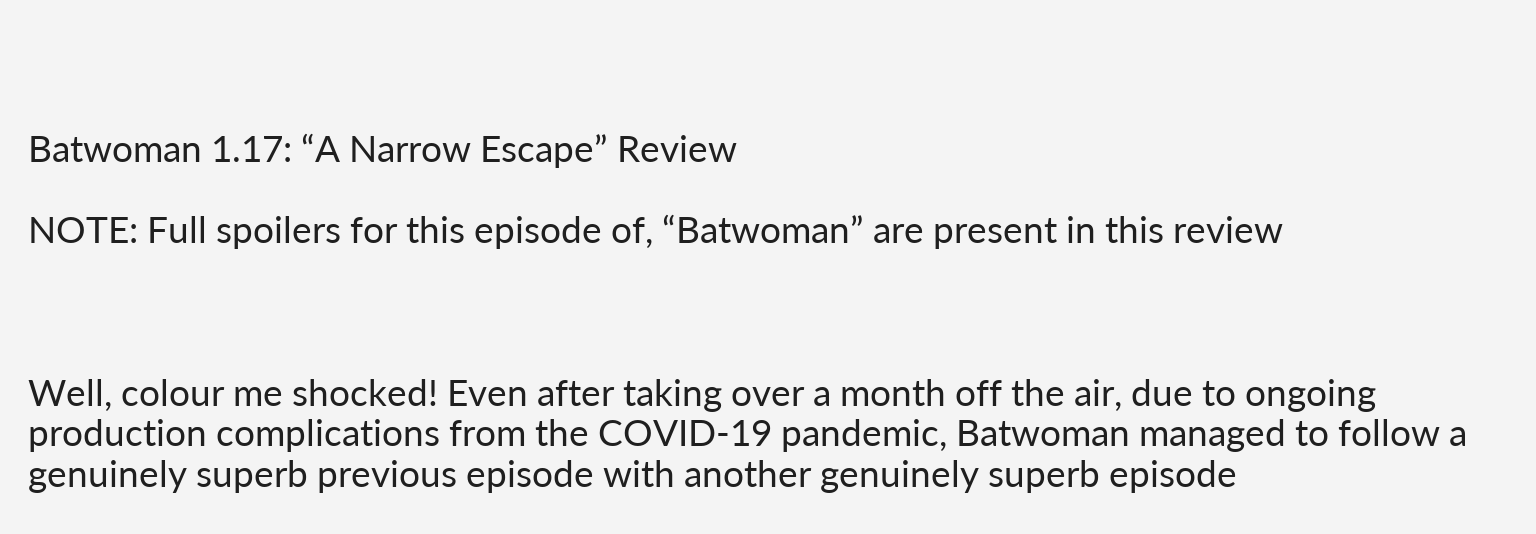Batwoman 1.17: “A Narrow Escape” Review

NOTE: Full spoilers for this episode of, “Batwoman” are present in this review



Well, colour me shocked! Even after taking over a month off the air, due to ongoing production complications from the COVID-19 pandemic, Batwoman managed to follow a genuinely superb previous episode with another genuinely superb episode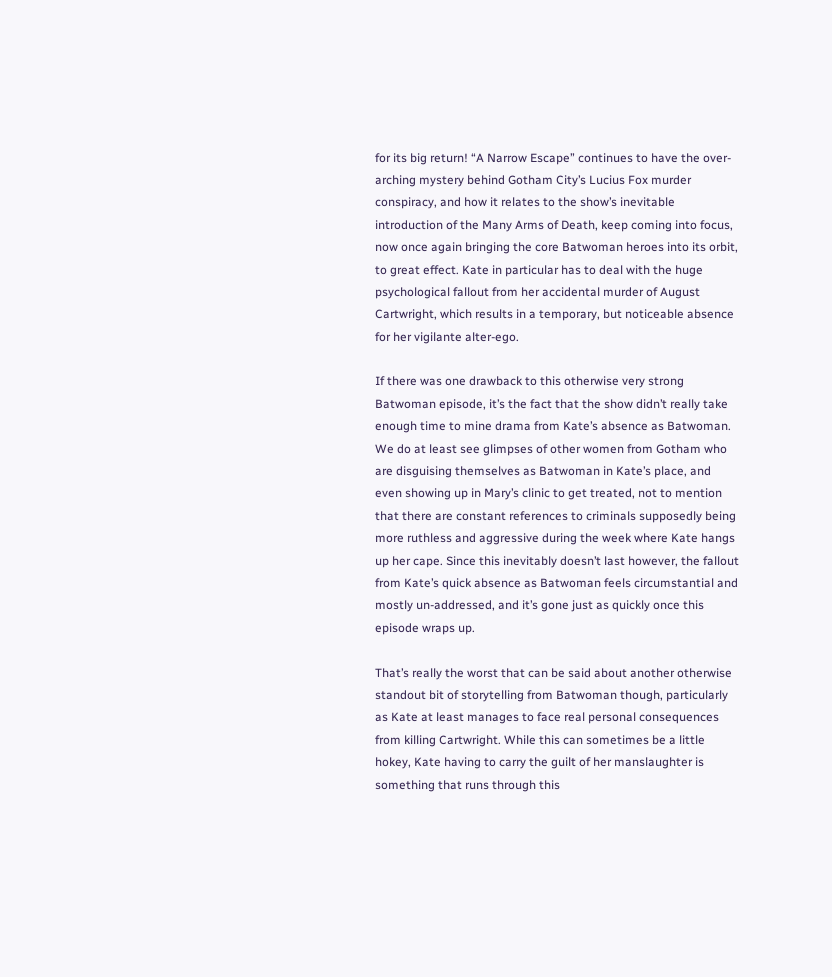for its big return! “A Narrow Escape” continues to have the over-arching mystery behind Gotham City’s Lucius Fox murder conspiracy, and how it relates to the show’s inevitable introduction of the Many Arms of Death, keep coming into focus, now once again bringing the core Batwoman heroes into its orbit, to great effect. Kate in particular has to deal with the huge psychological fallout from her accidental murder of August Cartwright, which results in a temporary, but noticeable absence for her vigilante alter-ego.

If there was one drawback to this otherwise very strong Batwoman episode, it’s the fact that the show didn’t really take enough time to mine drama from Kate’s absence as Batwoman. We do at least see glimpses of other women from Gotham who are disguising themselves as Batwoman in Kate’s place, and even showing up in Mary’s clinic to get treated, not to mention that there are constant references to criminals supposedly being more ruthless and aggressive during the week where Kate hangs up her cape. Since this inevitably doesn’t last however, the fallout from Kate’s quick absence as Batwoman feels circumstantial and mostly un-addressed, and it’s gone just as quickly once this episode wraps up.

That’s really the worst that can be said about another otherwise standout bit of storytelling from Batwoman though, particularly as Kate at least manages to face real personal consequences from killing Cartwright. While this can sometimes be a little hokey, Kate having to carry the guilt of her manslaughter is something that runs through this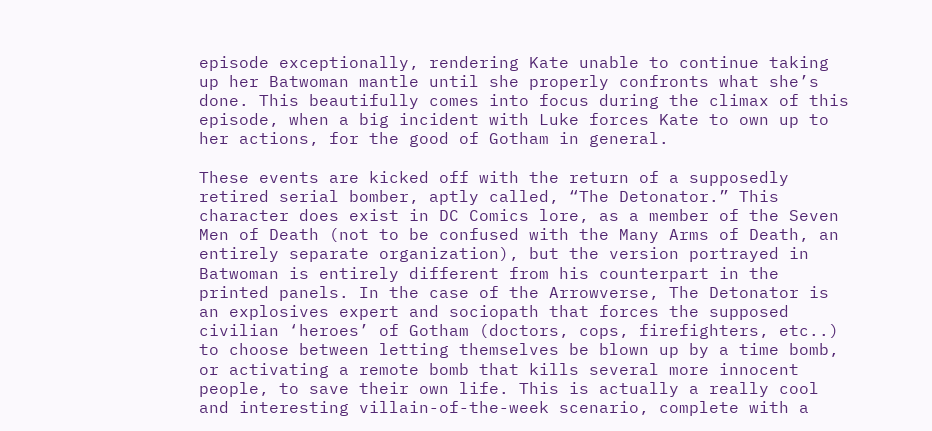episode exceptionally, rendering Kate unable to continue taking up her Batwoman mantle until she properly confronts what she’s done. This beautifully comes into focus during the climax of this episode, when a big incident with Luke forces Kate to own up to her actions, for the good of Gotham in general.

These events are kicked off with the return of a supposedly retired serial bomber, aptly called, “The Detonator.” This character does exist in DC Comics lore, as a member of the Seven Men of Death (not to be confused with the Many Arms of Death, an entirely separate organization), but the version portrayed in Batwoman is entirely different from his counterpart in the printed panels. In the case of the Arrowverse, The Detonator is an explosives expert and sociopath that forces the supposed civilian ‘heroes’ of Gotham (doctors, cops, firefighters, etc..) to choose between letting themselves be blown up by a time bomb, or activating a remote bomb that kills several more innocent people, to save their own life. This is actually a really cool and interesting villain-of-the-week scenario, complete with a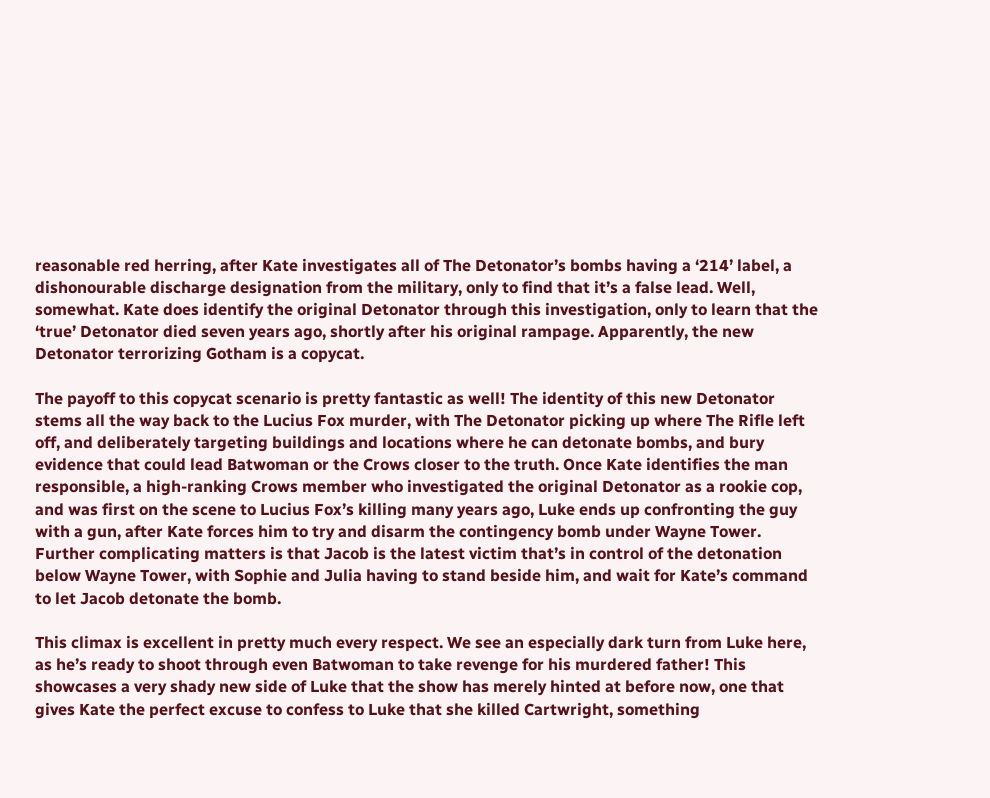reasonable red herring, after Kate investigates all of The Detonator’s bombs having a ‘214’ label, a dishonourable discharge designation from the military, only to find that it’s a false lead. Well, somewhat. Kate does identify the original Detonator through this investigation, only to learn that the ‘true’ Detonator died seven years ago, shortly after his original rampage. Apparently, the new Detonator terrorizing Gotham is a copycat.

The payoff to this copycat scenario is pretty fantastic as well! The identity of this new Detonator stems all the way back to the Lucius Fox murder, with The Detonator picking up where The Rifle left off, and deliberately targeting buildings and locations where he can detonate bombs, and bury evidence that could lead Batwoman or the Crows closer to the truth. Once Kate identifies the man responsible, a high-ranking Crows member who investigated the original Detonator as a rookie cop, and was first on the scene to Lucius Fox’s killing many years ago, Luke ends up confronting the guy with a gun, after Kate forces him to try and disarm the contingency bomb under Wayne Tower. Further complicating matters is that Jacob is the latest victim that’s in control of the detonation below Wayne Tower, with Sophie and Julia having to stand beside him, and wait for Kate’s command to let Jacob detonate the bomb.

This climax is excellent in pretty much every respect. We see an especially dark turn from Luke here, as he’s ready to shoot through even Batwoman to take revenge for his murdered father! This showcases a very shady new side of Luke that the show has merely hinted at before now, one that gives Kate the perfect excuse to confess to Luke that she killed Cartwright, something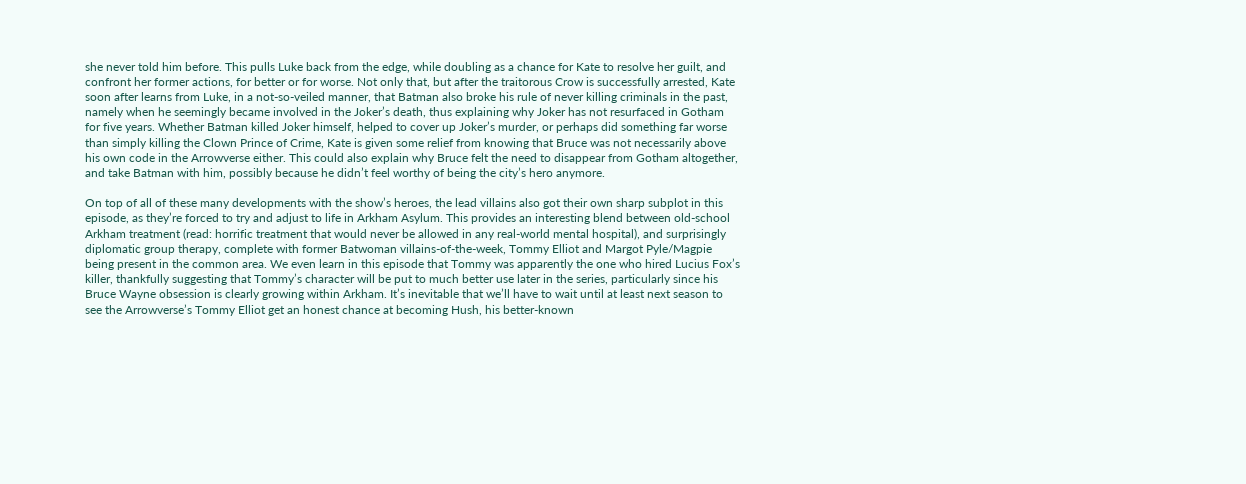she never told him before. This pulls Luke back from the edge, while doubling as a chance for Kate to resolve her guilt, and confront her former actions, for better or for worse. Not only that, but after the traitorous Crow is successfully arrested, Kate soon after learns from Luke, in a not-so-veiled manner, that Batman also broke his rule of never killing criminals in the past, namely when he seemingly became involved in the Joker’s death, thus explaining why Joker has not resurfaced in Gotham for five years. Whether Batman killed Joker himself, helped to cover up Joker’s murder, or perhaps did something far worse than simply killing the Clown Prince of Crime, Kate is given some relief from knowing that Bruce was not necessarily above his own code in the Arrowverse either. This could also explain why Bruce felt the need to disappear from Gotham altogether, and take Batman with him, possibly because he didn’t feel worthy of being the city’s hero anymore.

On top of all of these many developments with the show’s heroes, the lead villains also got their own sharp subplot in this episode, as they’re forced to try and adjust to life in Arkham Asylum. This provides an interesting blend between old-school Arkham treatment (read: horrific treatment that would never be allowed in any real-world mental hospital), and surprisingly diplomatic group therapy, complete with former Batwoman villains-of-the-week, Tommy Elliot and Margot Pyle/Magpie being present in the common area. We even learn in this episode that Tommy was apparently the one who hired Lucius Fox’s killer, thankfully suggesting that Tommy’s character will be put to much better use later in the series, particularly since his Bruce Wayne obsession is clearly growing within Arkham. It’s inevitable that we’ll have to wait until at least next season to see the Arrowverse’s Tommy Elliot get an honest chance at becoming Hush, his better-known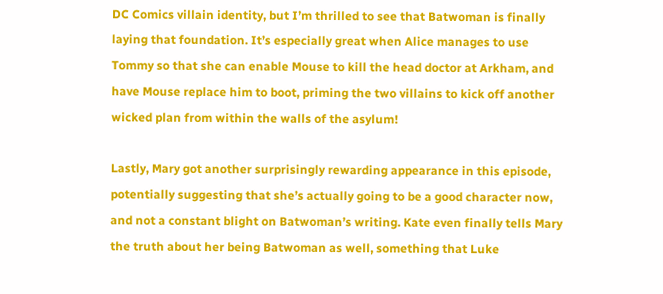DC Comics villain identity, but I’m thrilled to see that Batwoman is finally laying that foundation. It’s especially great when Alice manages to use Tommy so that she can enable Mouse to kill the head doctor at Arkham, and have Mouse replace him to boot, priming the two villains to kick off another wicked plan from within the walls of the asylum!

Lastly, Mary got another surprisingly rewarding appearance in this episode, potentially suggesting that she’s actually going to be a good character now, and not a constant blight on Batwoman’s writing. Kate even finally tells Mary the truth about her being Batwoman as well, something that Luke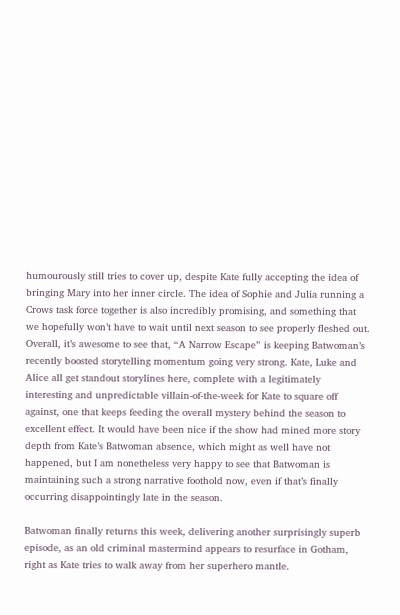humourously still tries to cover up, despite Kate fully accepting the idea of bringing Mary into her inner circle. The idea of Sophie and Julia running a Crows task force together is also incredibly promising, and something that we hopefully won’t have to wait until next season to see properly fleshed out. Overall, it’s awesome to see that, “A Narrow Escape” is keeping Batwoman’s recently boosted storytelling momentum going very strong. Kate, Luke and Alice all get standout storylines here, complete with a legitimately interesting and unpredictable villain-of-the-week for Kate to square off against, one that keeps feeding the overall mystery behind the season to excellent effect. It would have been nice if the show had mined more story depth from Kate’s Batwoman absence, which might as well have not happened, but I am nonetheless very happy to see that Batwoman is maintaining such a strong narrative foothold now, even if that’s finally occurring disappointingly late in the season.

Batwoman finally returns this week, delivering another surprisingly superb episode, as an old criminal mastermind appears to resurface in Gotham, right as Kate tries to walk away from her superhero mantle.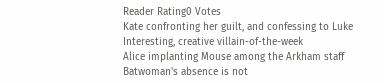Reader Rating0 Votes
Kate confronting her guilt, and confessing to Luke
Interesting, creative villain-of-the-week
Alice implanting Mouse among the Arkham staff
Batwoman's absence is not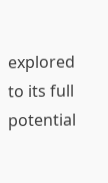explored to its full potential